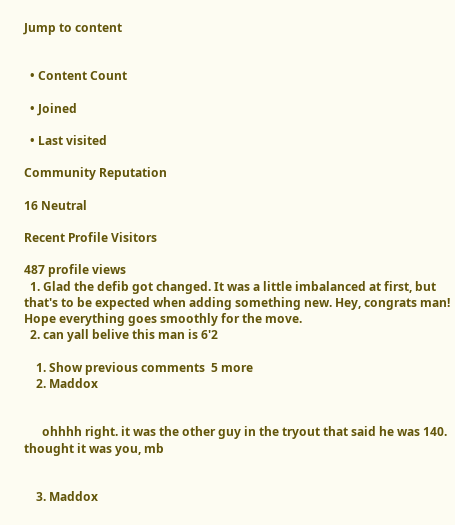Jump to content


  • Content Count

  • Joined

  • Last visited

Community Reputation

16 Neutral

Recent Profile Visitors

487 profile views
  1. Glad the defib got changed. It was a little imbalanced at first, but that's to be expected when adding something new. Hey, congrats man! Hope everything goes smoothly for the move.
  2. can yall belive this man is 6'2

    1. Show previous comments  5 more
    2. Maddox


      ohhhh right. it was the other guy in the tryout that said he was 140. thought it was you, mb


    3. Maddox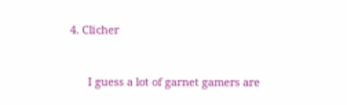4. Clicher


      I guess a lot of garnet gamers are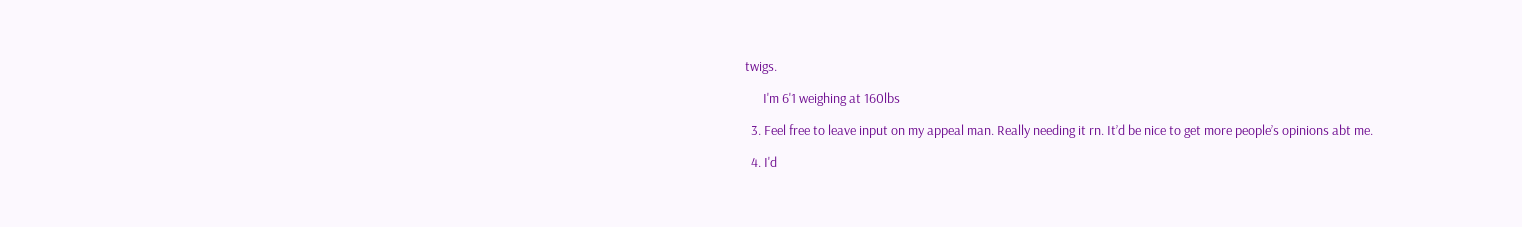twigs.

      I'm 6'1 weighing at 160lbs

  3. Feel free to leave input on my appeal man. Really needing it rn. It’d be nice to get more people’s opinions abt me.

  4. I'd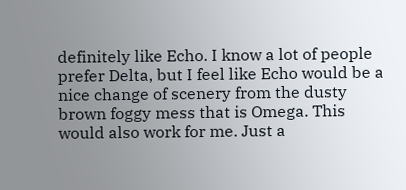definitely like Echo. I know a lot of people prefer Delta, but I feel like Echo would be a nice change of scenery from the dusty brown foggy mess that is Omega. This would also work for me. Just a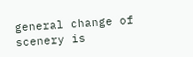general change of scenery is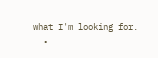what I'm looking for.
  •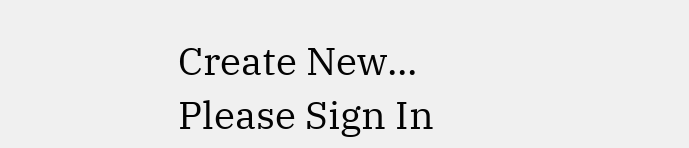Create New...
Please Sign In